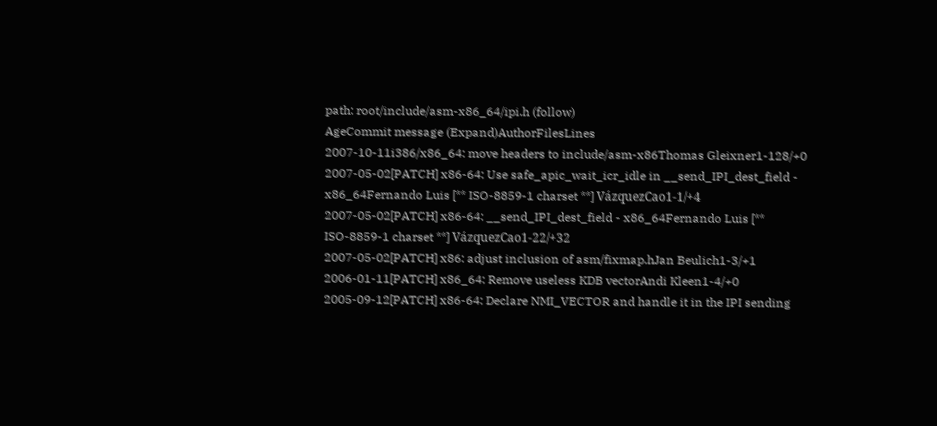path: root/include/asm-x86_64/ipi.h (follow)
AgeCommit message (Expand)AuthorFilesLines
2007-10-11i386/x86_64: move headers to include/asm-x86Thomas Gleixner1-128/+0
2007-05-02[PATCH] x86-64: Use safe_apic_wait_icr_idle in __send_IPI_dest_field - x86_64Fernando Luis [** ISO-8859-1 charset **] VázquezCao1-1/+4
2007-05-02[PATCH] x86-64: __send_IPI_dest_field - x86_64Fernando Luis [** ISO-8859-1 charset **] VázquezCao1-22/+32
2007-05-02[PATCH] x86: adjust inclusion of asm/fixmap.hJan Beulich1-3/+1
2006-01-11[PATCH] x86_64: Remove useless KDB vectorAndi Kleen1-4/+0
2005-09-12[PATCH] x86-64: Declare NMI_VECTOR and handle it in the IPI sending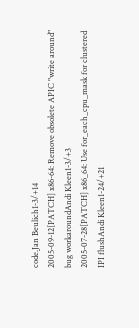code.Jan Beulich1-3/+14
2005-09-12[PATCH] x86-64: Remove obsolete APIC "write around" bug workaroundAndi Kleen1-3/+3
2005-07-28[PATCH] x86_64: Use for_each_cpu_mask for clustered IPI flushAndi Kleen1-24/+21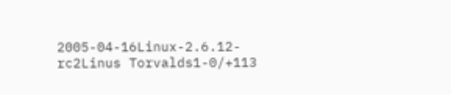2005-04-16Linux-2.6.12-rc2Linus Torvalds1-0/+113